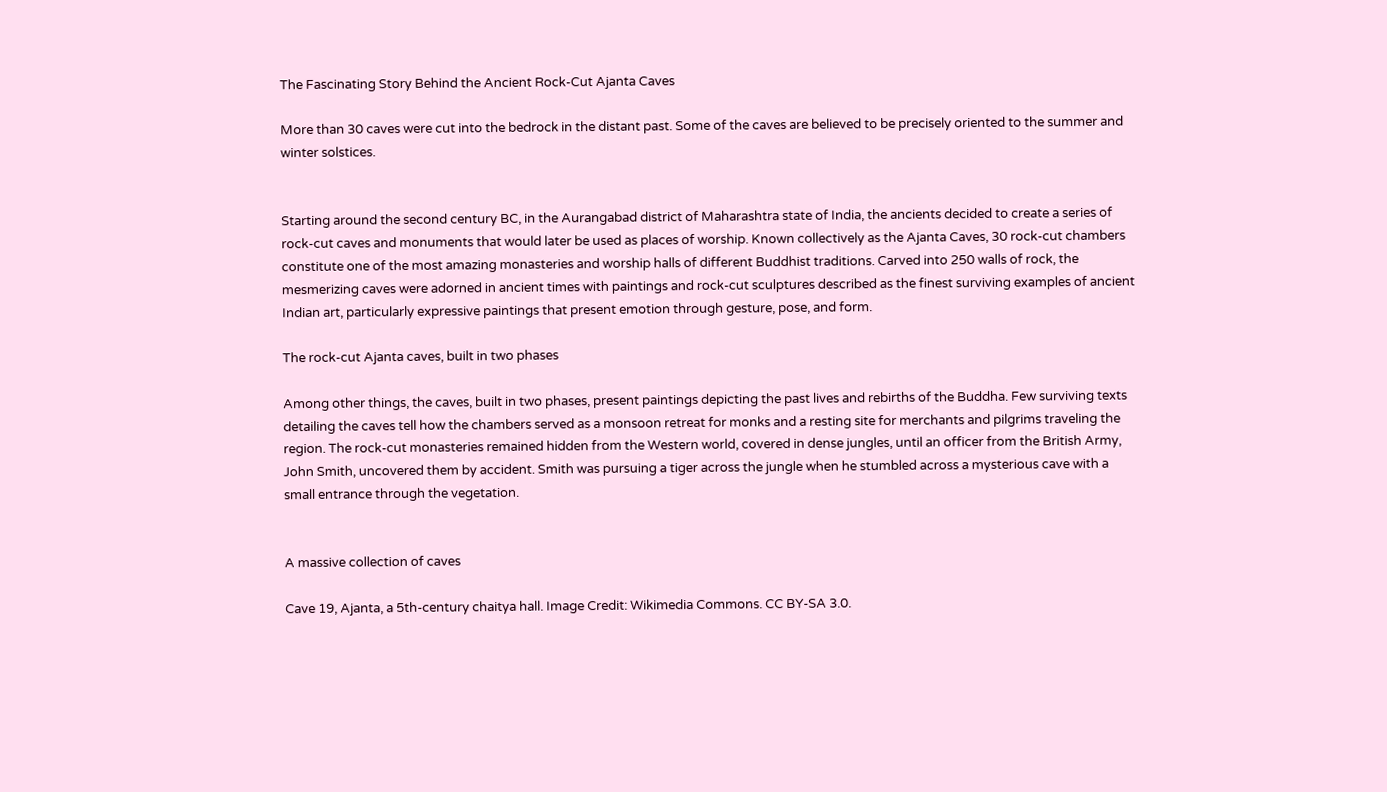The Fascinating Story Behind the Ancient Rock-Cut Ajanta Caves

More than 30 caves were cut into the bedrock in the distant past. Some of the caves are believed to be precisely oriented to the summer and winter solstices.


Starting around the second century BC, in the Aurangabad district of Maharashtra state of India, the ancients decided to create a series of rock-cut caves and monuments that would later be used as places of worship. Known collectively as the Ajanta Caves, 30 rock-cut chambers constitute one of the most amazing monasteries and worship halls of different Buddhist traditions. Carved into 250 walls of rock, the mesmerizing caves were adorned in ancient times with paintings and rock-cut sculptures described as the finest surviving examples of ancient Indian art, particularly expressive paintings that present emotion through gesture, pose, and form.

The rock-cut Ajanta caves, built in two phases

Among other things, the caves, built in two phases, present paintings depicting the past lives and rebirths of the Buddha. Few surviving texts detailing the caves tell how the chambers served as a monsoon retreat for monks and a resting site for merchants and pilgrims traveling the region. The rock-cut monasteries remained hidden from the Western world, covered in dense jungles, until an officer from the British Army, John Smith, uncovered them by accident. Smith was pursuing a tiger across the jungle when he stumbled across a mysterious cave with a small entrance through the vegetation.


A massive collection of caves

Cave 19, Ajanta, a 5th-century chaitya hall. Image Credit: Wikimedia Commons. CC BY-SA 3.0.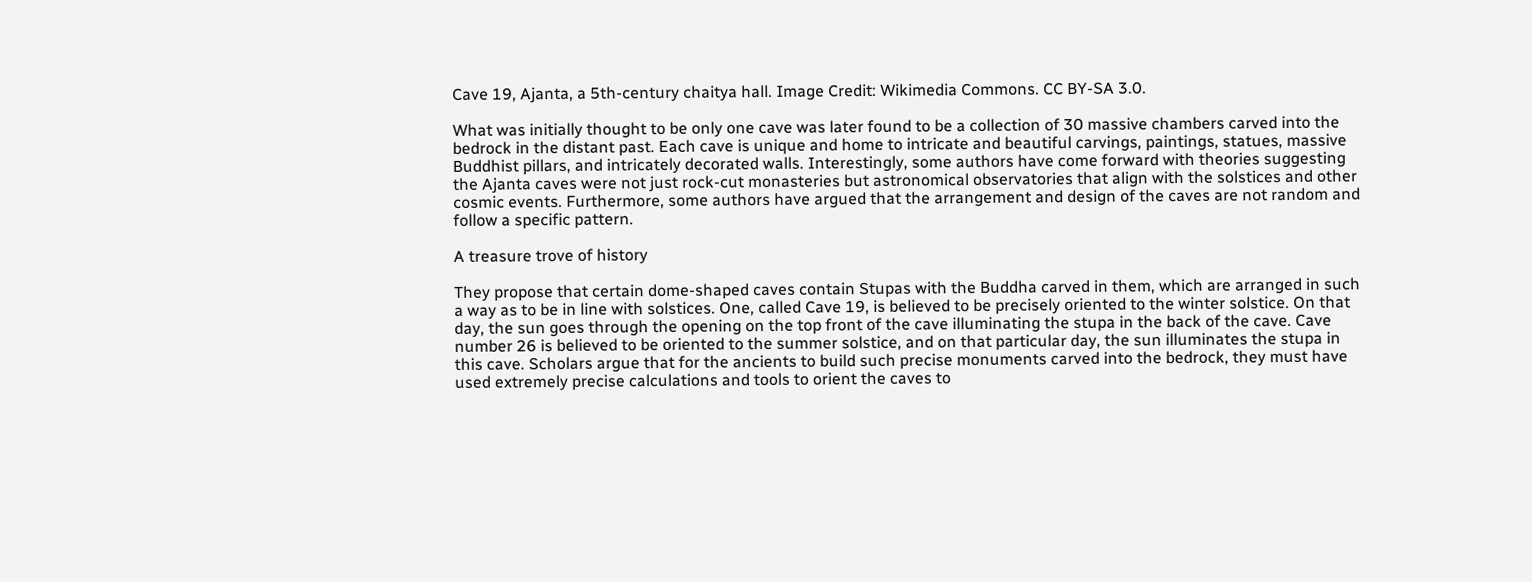Cave 19, Ajanta, a 5th-century chaitya hall. Image Credit: Wikimedia Commons. CC BY-SA 3.0.

What was initially thought to be only one cave was later found to be a collection of 30 massive chambers carved into the bedrock in the distant past. Each cave is unique and home to intricate and beautiful carvings, paintings, statues, massive Buddhist pillars, and intricately decorated walls. Interestingly, some authors have come forward with theories suggesting the Ajanta caves were not just rock-cut monasteries but astronomical observatories that align with the solstices and other cosmic events. Furthermore, some authors have argued that the arrangement and design of the caves are not random and follow a specific pattern.

A treasure trove of history

They propose that certain dome-shaped caves contain Stupas with the Buddha carved in them, which are arranged in such a way as to be in line with solstices. One, called Cave 19, is believed to be precisely oriented to the winter solstice. On that day, the sun goes through the opening on the top front of the cave illuminating the stupa in the back of the cave. Cave number 26 is believed to be oriented to the summer solstice, and on that particular day, the sun illuminates the stupa in this cave. Scholars argue that for the ancients to build such precise monuments carved into the bedrock, they must have used extremely precise calculations and tools to orient the caves to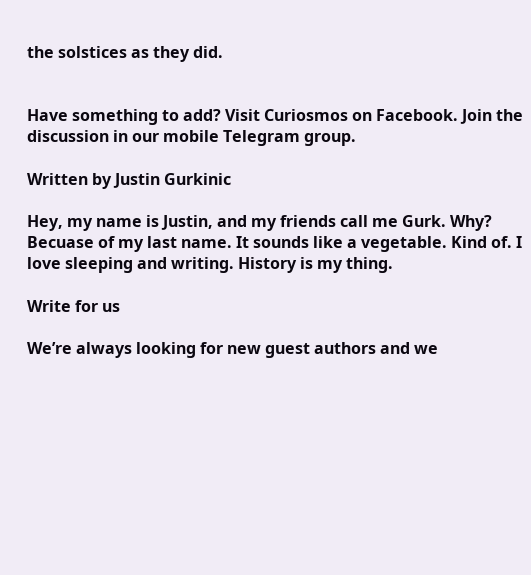the solstices as they did.


Have something to add? Visit Curiosmos on Facebook. Join the discussion in our mobile Telegram group.

Written by Justin Gurkinic

Hey, my name is Justin, and my friends call me Gurk. Why? Becuase of my last name. It sounds like a vegetable. Kind of. I love sleeping and writing. History is my thing.

Write for us

We’re always looking for new guest authors and we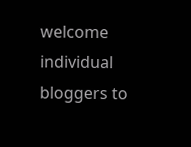welcome individual bloggers to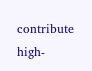contribute high-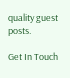quality guest posts.

Get In Touch